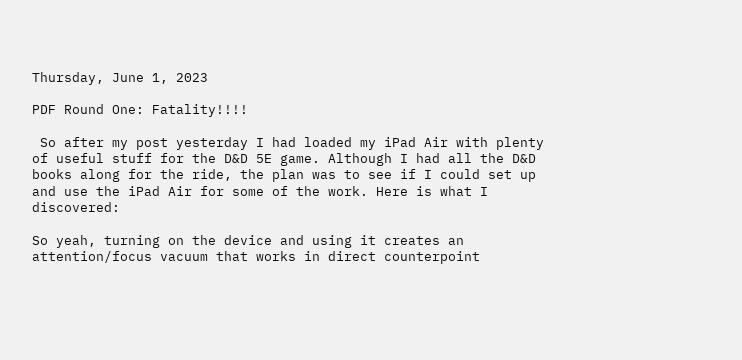Thursday, June 1, 2023

PDF Round One: Fatality!!!!

 So after my post yesterday I had loaded my iPad Air with plenty of useful stuff for the D&D 5E game. Although I had all the D&D books along for the ride, the plan was to see if I could set up and use the iPad Air for some of the work. Here is what I discovered:

So yeah, turning on the device and using it creates an attention/focus vacuum that works in direct counterpoint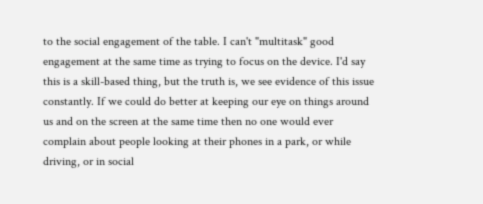to the social engagement of the table. I can't "multitask" good engagement at the same time as trying to focus on the device. I'd say this is a skill-based thing, but the truth is, we see evidence of this issue constantly. If we could do better at keeping our eye on things around us and on the screen at the same time then no one would ever complain about people looking at their phones in a park, or while driving, or in social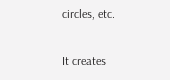circles, etc.

It creates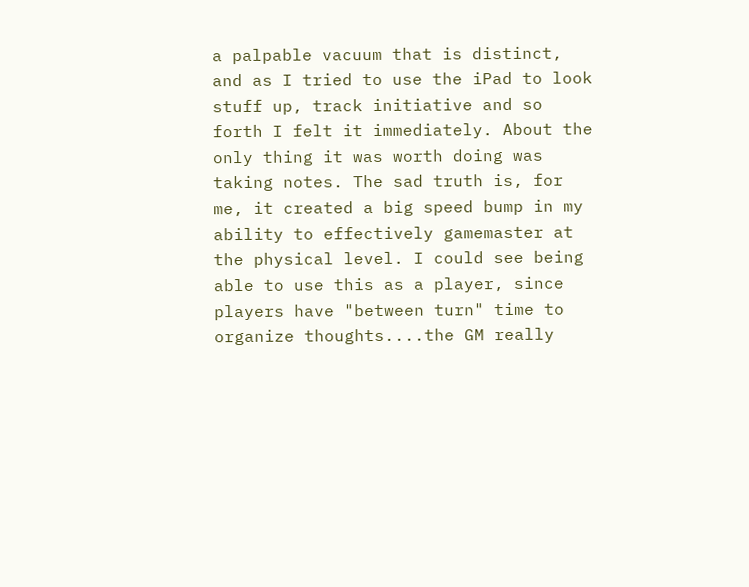a palpable vacuum that is distinct, and as I tried to use the iPad to look stuff up, track initiative and so forth I felt it immediately. About the only thing it was worth doing was taking notes. The sad truth is, for me, it created a big speed bump in my ability to effectively gamemaster at the physical level. I could see being able to use this as a player, since players have "between turn" time to organize thoughts....the GM really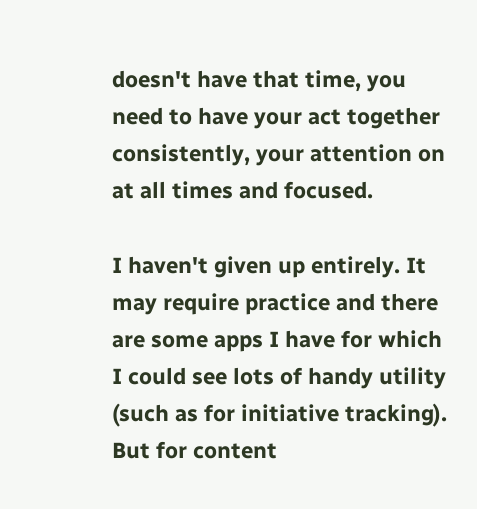doesn't have that time, you need to have your act together consistently, your attention on at all times and focused.

I haven't given up entirely. It may require practice and there are some apps I have for which I could see lots of handy utility (such as for initiative tracking). But for content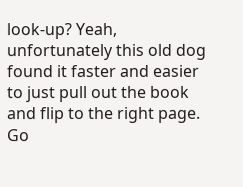look-up? Yeah, unfortunately this old dog found it faster and easier to just pull out the book and flip to the right page. Go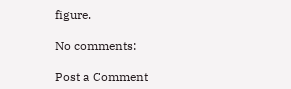figure.

No comments:

Post a Comment